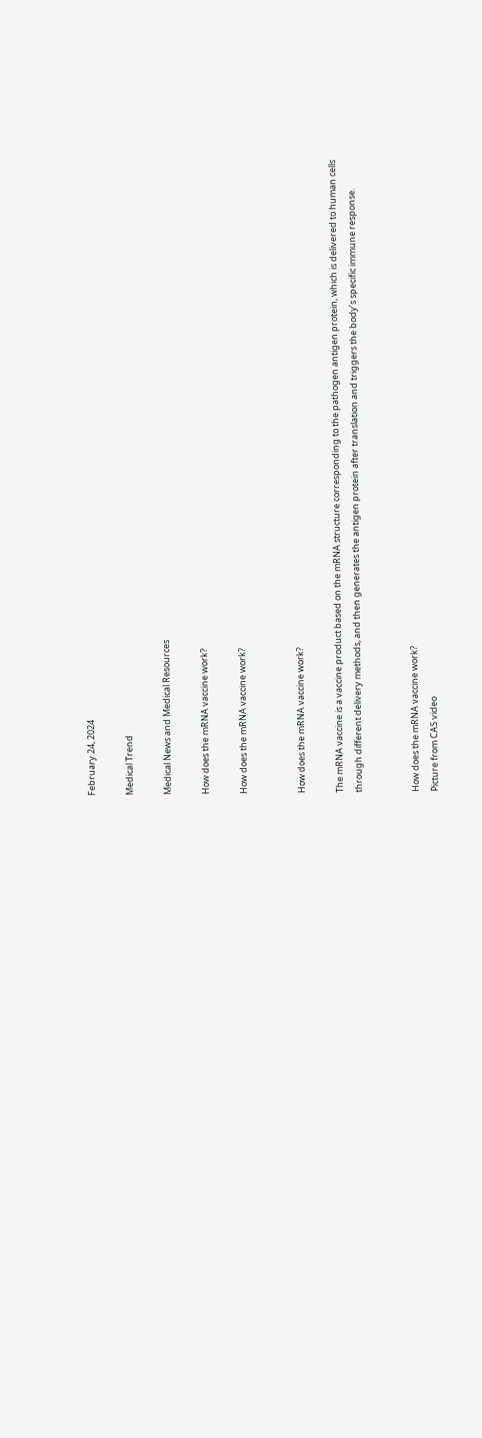February 24, 2024

Medical Trend

Medical News and Medical Resources

How does the mRNA vaccine work?

How does the mRNA vaccine work?


How does the mRNA vaccine work?

The mRNA vaccine is a vaccine product based on the mRNA structure corresponding to the pathogen antigen protein, which is delivered to human cells through different delivery methods, and then generates the antigen protein after translation and triggers the body’s specific immune response.


How does the mRNA vaccine work?
Picture from CAS video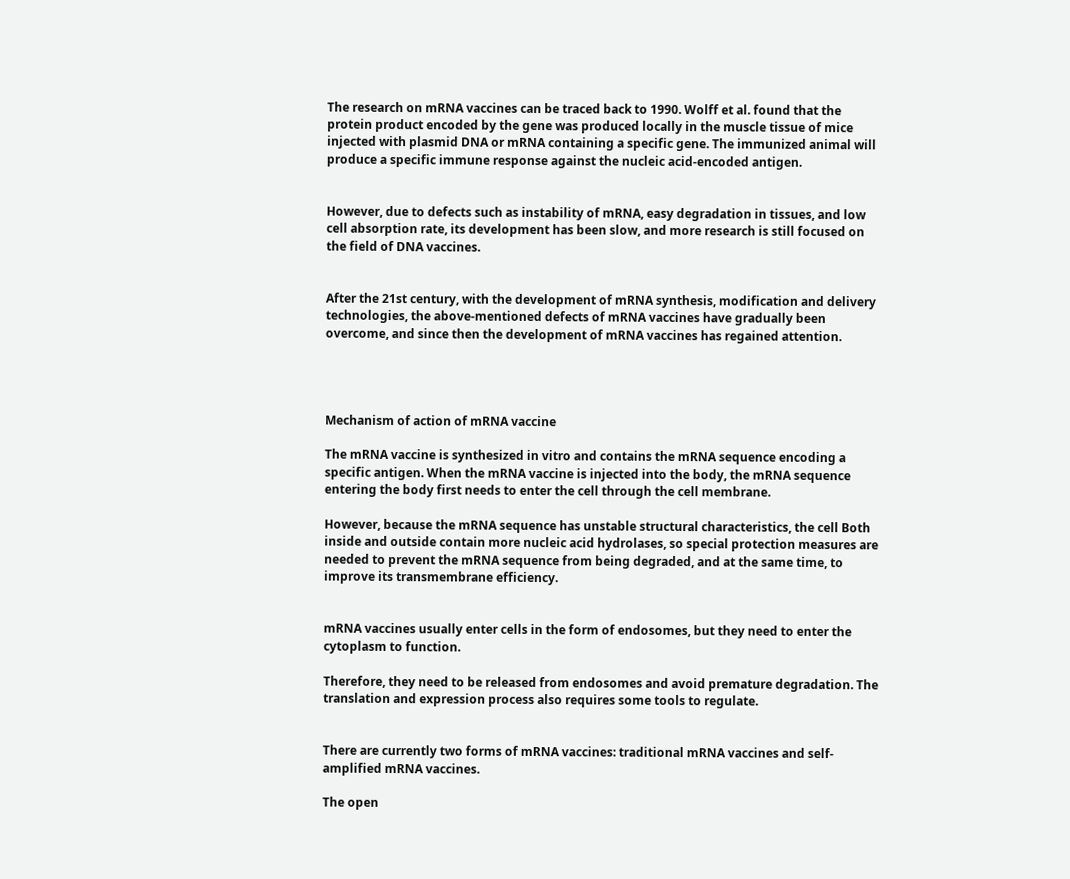The research on mRNA vaccines can be traced back to 1990. Wolff et al. found that the protein product encoded by the gene was produced locally in the muscle tissue of mice injected with plasmid DNA or mRNA containing a specific gene. The immunized animal will produce a specific immune response against the nucleic acid-encoded antigen.


However, due to defects such as instability of mRNA, easy degradation in tissues, and low cell absorption rate, its development has been slow, and more research is still focused on the field of DNA vaccines.


After the 21st century, with the development of mRNA synthesis, modification and delivery technologies, the above-mentioned defects of mRNA vaccines have gradually been overcome, and since then the development of mRNA vaccines has regained attention.




Mechanism of action of mRNA vaccine

The mRNA vaccine is synthesized in vitro and contains the mRNA sequence encoding a specific antigen. When the mRNA vaccine is injected into the body, the mRNA sequence entering the body first needs to enter the cell through the cell membrane.

However, because the mRNA sequence has unstable structural characteristics, the cell Both inside and outside contain more nucleic acid hydrolases, so special protection measures are needed to prevent the mRNA sequence from being degraded, and at the same time, to improve its transmembrane efficiency.


mRNA vaccines usually enter cells in the form of endosomes, but they need to enter the cytoplasm to function.

Therefore, they need to be released from endosomes and avoid premature degradation. The translation and expression process also requires some tools to regulate.


There are currently two forms of mRNA vaccines: traditional mRNA vaccines and self-amplified mRNA vaccines.

The open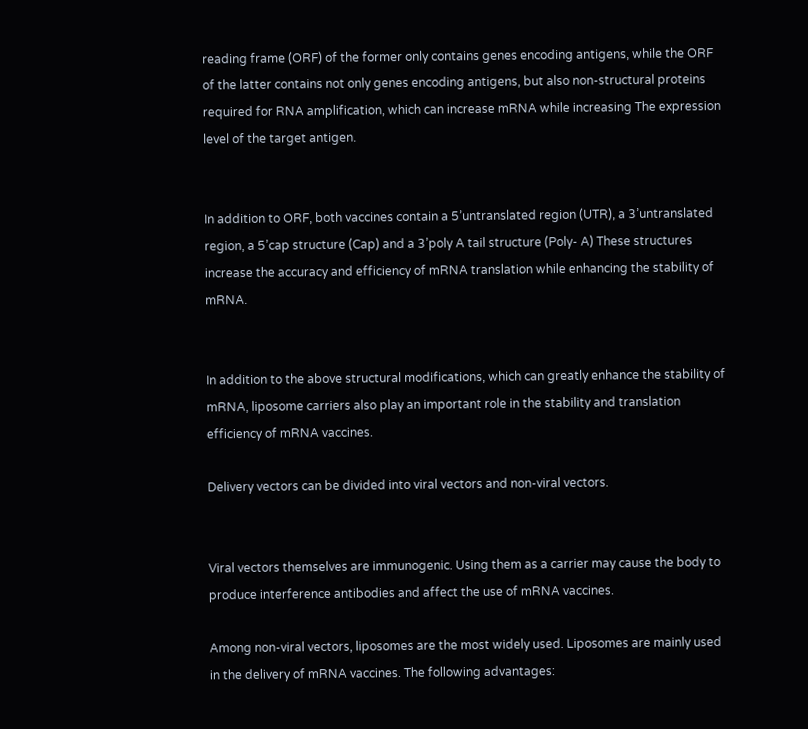reading frame (ORF) of the former only contains genes encoding antigens, while the ORF of the latter contains not only genes encoding antigens, but also non-structural proteins required for RNA amplification, which can increase mRNA while increasing The expression level of the target antigen.


In addition to ORF, both vaccines contain a 5’untranslated region (UTR), a 3’untranslated region, a 5’cap structure (Cap) and a 3’poly A tail structure (Poly- A) These structures increase the accuracy and efficiency of mRNA translation while enhancing the stability of mRNA.


In addition to the above structural modifications, which can greatly enhance the stability of mRNA, liposome carriers also play an important role in the stability and translation efficiency of mRNA vaccines.

Delivery vectors can be divided into viral vectors and non-viral vectors.


Viral vectors themselves are immunogenic. Using them as a carrier may cause the body to produce interference antibodies and affect the use of mRNA vaccines.

Among non-viral vectors, liposomes are the most widely used. Liposomes are mainly used in the delivery of mRNA vaccines. The following advantages: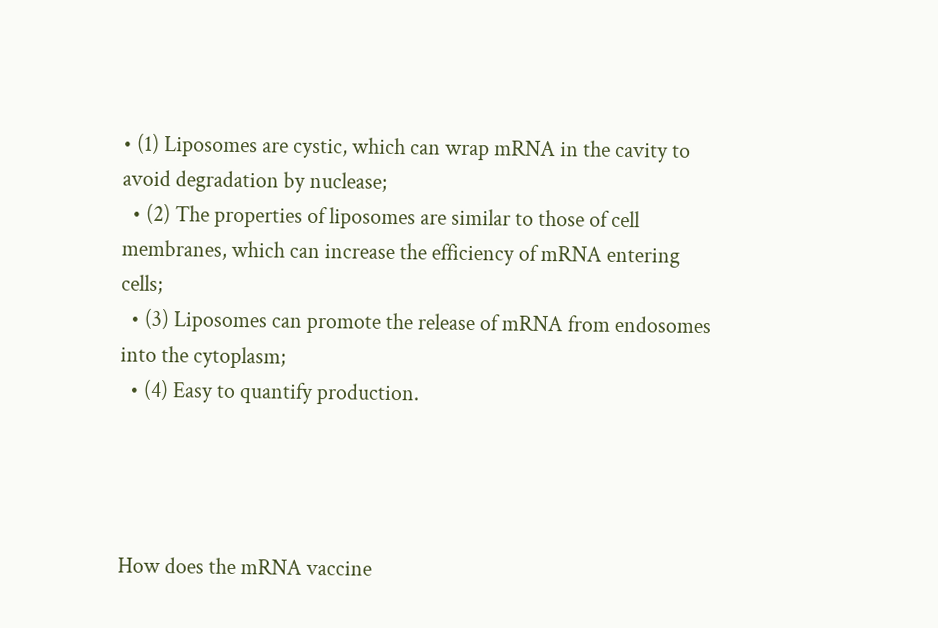• (1) Liposomes are cystic, which can wrap mRNA in the cavity to avoid degradation by nuclease;
  • (2) The properties of liposomes are similar to those of cell membranes, which can increase the efficiency of mRNA entering cells;
  • (3) Liposomes can promote the release of mRNA from endosomes into the cytoplasm;
  • (4) Easy to quantify production.




How does the mRNA vaccine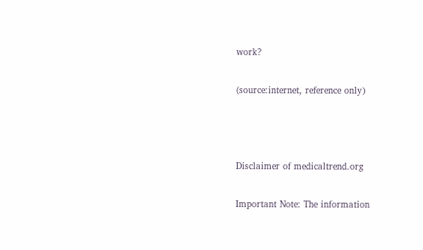work?

(source:internet, reference only)



Disclaimer of medicaltrend.org

Important Note: The information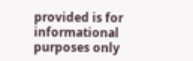provided is for informational purposes only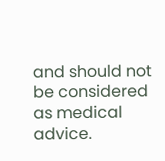and should not be considered as medical advice.